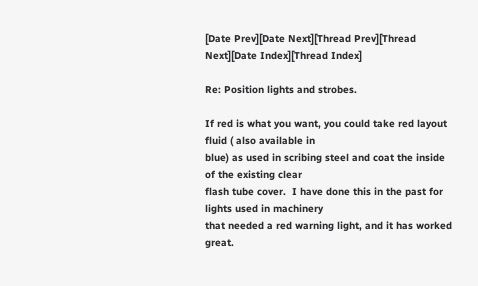[Date Prev][Date Next][Thread Prev][Thread Next][Date Index][Thread Index]

Re: Position lights and strobes.

If red is what you want, you could take red layout fluid ( also available in
blue) as used in scribing steel and coat the inside of the existing clear
flash tube cover.  I have done this in the past for lights used in machinery
that needed a red warning light, and it has worked great.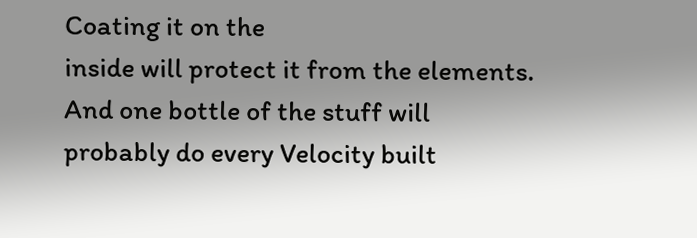Coating it on the
inside will protect it from the elements.  And one bottle of the stuff will
probably do every Velocity built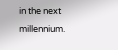in the next millennium.